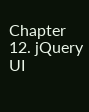Chapter 12. jQuery UI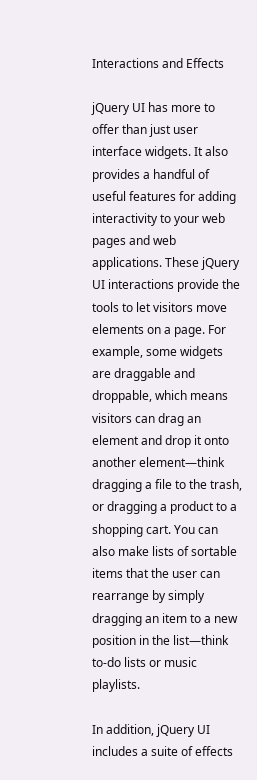Interactions and Effects

jQuery UI has more to offer than just user interface widgets. It also provides a handful of useful features for adding interactivity to your web pages and web applications. These jQuery UI interactions provide the tools to let visitors move elements on a page. For example, some widgets are draggable and droppable, which means visitors can drag an element and drop it onto another element—think dragging a file to the trash, or dragging a product to a shopping cart. You can also make lists of sortable items that the user can rearrange by simply dragging an item to a new position in the list—think to-do lists or music playlists.

In addition, jQuery UI includes a suite of effects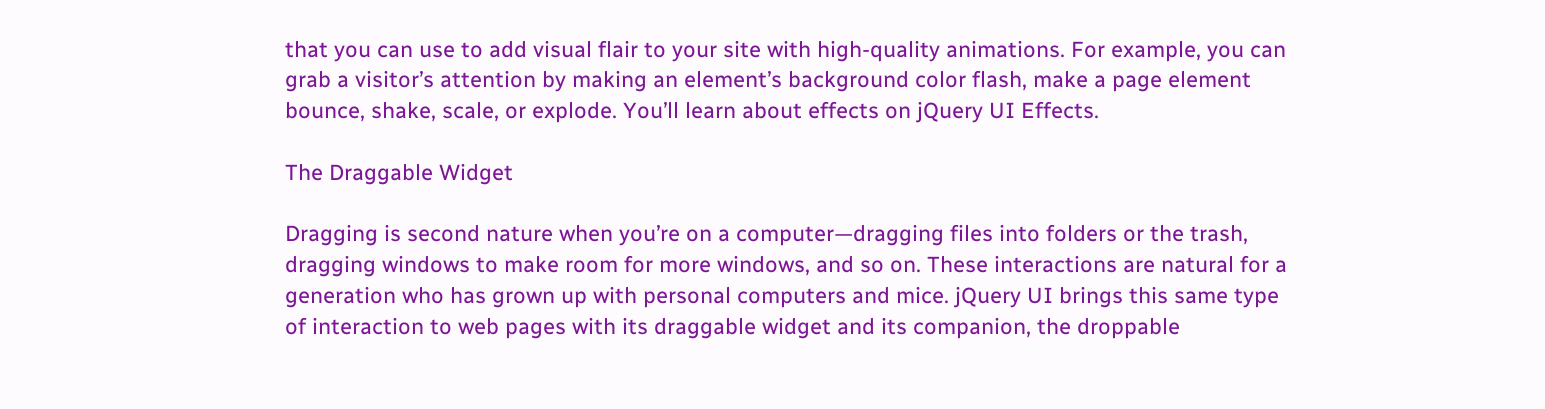that you can use to add visual flair to your site with high-quality animations. For example, you can grab a visitor’s attention by making an element’s background color flash, make a page element bounce, shake, scale, or explode. You’ll learn about effects on jQuery UI Effects.

The Draggable Widget

Dragging is second nature when you’re on a computer—dragging files into folders or the trash, dragging windows to make room for more windows, and so on. These interactions are natural for a generation who has grown up with personal computers and mice. jQuery UI brings this same type of interaction to web pages with its draggable widget and its companion, the droppable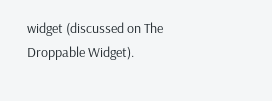widget (discussed on The Droppable Widget).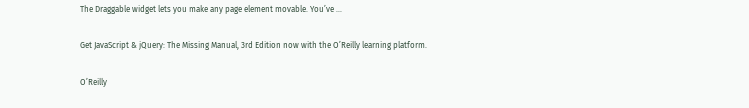The Draggable widget lets you make any page element movable. You’ve ...

Get JavaScript & jQuery: The Missing Manual, 3rd Edition now with the O’Reilly learning platform.

O’Reilly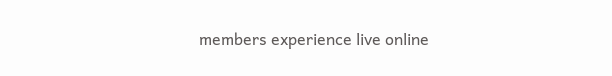members experience live online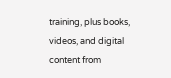training, plus books, videos, and digital content from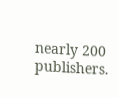nearly 200 publishers.